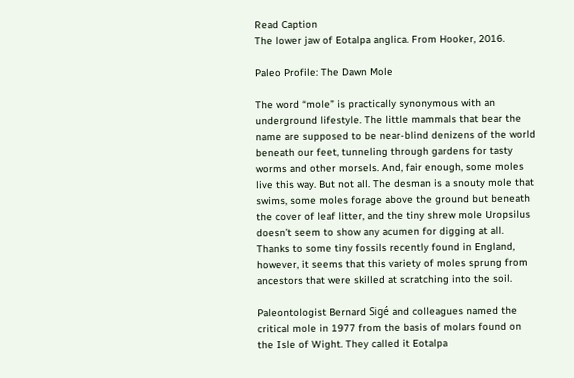Read Caption
The lower jaw of Eotalpa anglica. From Hooker, 2016.

Paleo Profile: The Dawn Mole

The word “mole” is practically synonymous with an underground lifestyle. The little mammals that bear the name are supposed to be near-blind denizens of the world beneath our feet, tunneling through gardens for tasty worms and other morsels. And, fair enough, some moles live this way. But not all. The desman is a snouty mole that swims, some moles forage above the ground but beneath the cover of leaf litter, and the tiny shrew mole Uropsilus doesn’t seem to show any acumen for digging at all. Thanks to some tiny fossils recently found in England, however, it seems that this variety of moles sprung from ancestors that were skilled at scratching into the soil.

Paleontologist Bernard Sigé and colleagues named the critical mole in 1977 from the basis of molars found on the Isle of Wight. They called it Eotalpa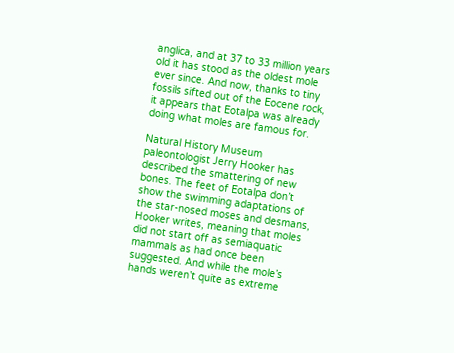anglica, and at 37 to 33 million years old it has stood as the oldest mole ever since. And now, thanks to tiny fossils sifted out of the Eocene rock, it appears that Eotalpa was already doing what moles are famous for.

Natural History Museum paleontologist Jerry Hooker has described the smattering of new bones. The feet of Eotalpa don’t show the swimming adaptations of the star-nosed moses and desmans, Hooker writes, meaning that moles did not start off as semiaquatic mammals as had once been suggested. And while the mole’s hands weren’t quite as extreme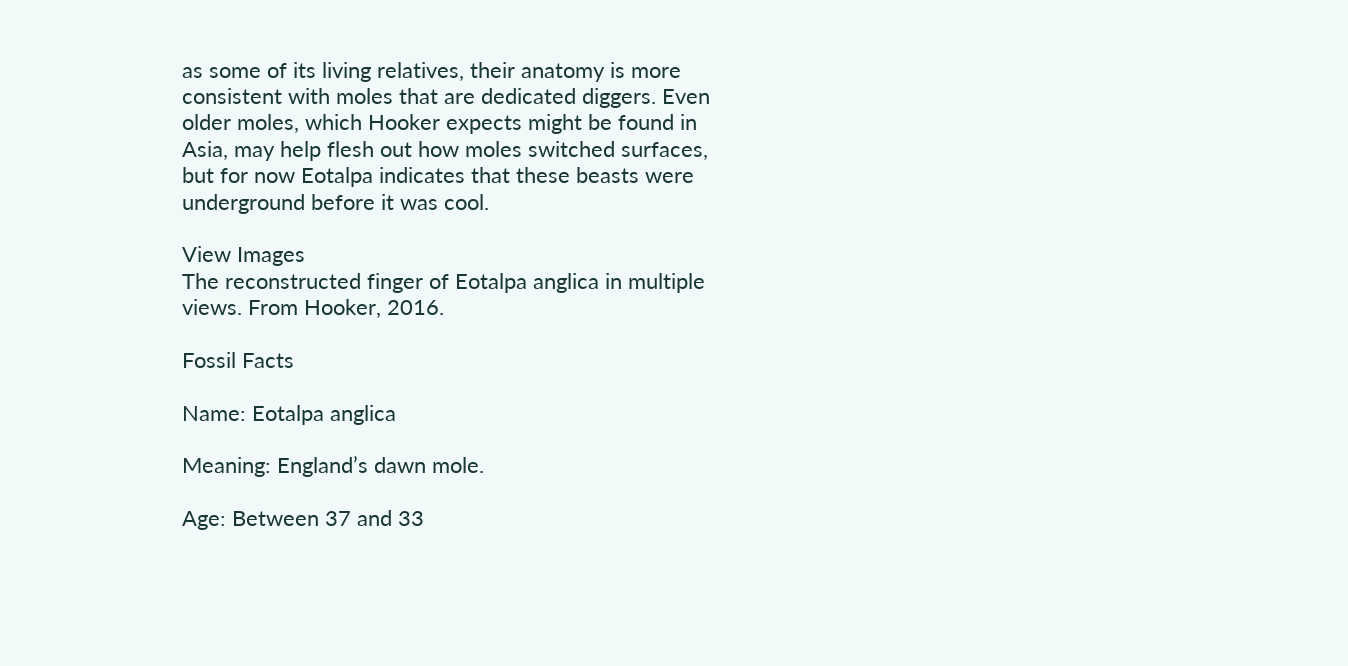as some of its living relatives, their anatomy is more consistent with moles that are dedicated diggers. Even older moles, which Hooker expects might be found in Asia, may help flesh out how moles switched surfaces, but for now Eotalpa indicates that these beasts were underground before it was cool.

View Images
The reconstructed finger of Eotalpa anglica in multiple views. From Hooker, 2016.

Fossil Facts

Name: Eotalpa anglica

Meaning: England’s dawn mole.

Age: Between 37 and 33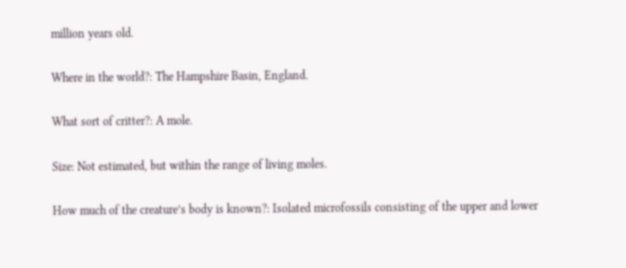million years old.

Where in the world?: The Hampshire Basin, England.

What sort of critter?: A mole.

Size: Not estimated, but within the range of living moles.

How much of the creature’s body is known?: Isolated microfossils consisting of the upper and lower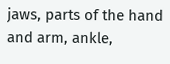jaws, parts of the hand and arm, ankle,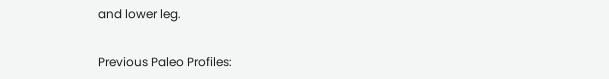and lower leg.


Previous Paleo Profiles: